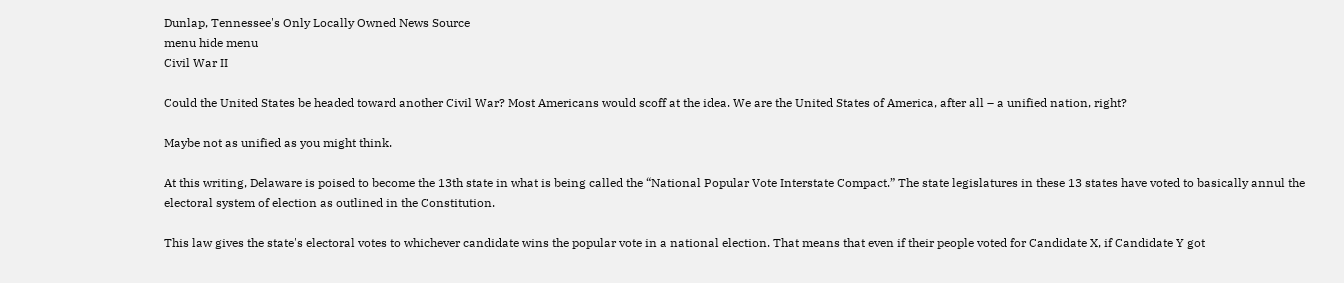Dunlap, Tennessee's Only Locally Owned News Source
menu hide menu
Civil War II

Could the United States be headed toward another Civil War? Most Americans would scoff at the idea. We are the United States of America, after all – a unified nation, right?

Maybe not as unified as you might think.

At this writing, Delaware is poised to become the 13th state in what is being called the “National Popular Vote Interstate Compact.” The state legislatures in these 13 states have voted to basically annul the electoral system of election as outlined in the Constitution.

This law gives the state's electoral votes to whichever candidate wins the popular vote in a national election. That means that even if their people voted for Candidate X, if Candidate Y got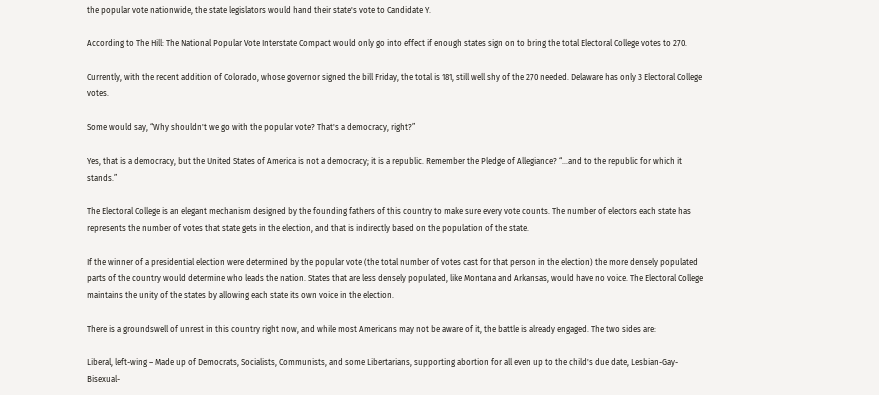the popular vote nationwide, the state legislators would hand their state's vote to Candidate Y.

According to The Hill: The National Popular Vote Interstate Compact would only go into effect if enough states sign on to bring the total Electoral College votes to 270.

Currently, with the recent addition of Colorado, whose governor signed the bill Friday, the total is 181, still well shy of the 270 needed. Delaware has only 3 Electoral College votes.

Some would say, “Why shouldn't we go with the popular vote? That's a democracy, right?”

Yes, that is a democracy, but the United States of America is not a democracy; it is a republic. Remember the Pledge of Allegiance? “...and to the republic for which it stands.”

The Electoral College is an elegant mechanism designed by the founding fathers of this country to make sure every vote counts. The number of electors each state has represents the number of votes that state gets in the election, and that is indirectly based on the population of the state.

If the winner of a presidential election were determined by the popular vote (the total number of votes cast for that person in the election) the more densely populated parts of the country would determine who leads the nation. States that are less densely populated, like Montana and Arkansas, would have no voice. The Electoral College maintains the unity of the states by allowing each state its own voice in the election.

There is a groundswell of unrest in this country right now, and while most Americans may not be aware of it, the battle is already engaged. The two sides are:

Liberal, left-wing – Made up of Democrats, Socialists, Communists, and some Libertarians, supporting abortion for all even up to the child's due date, Lesbian-Gay-Bisexual-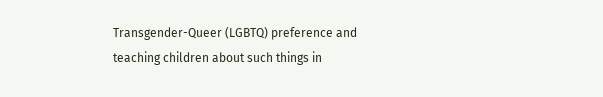Transgender-Queer (LGBTQ) preference and teaching children about such things in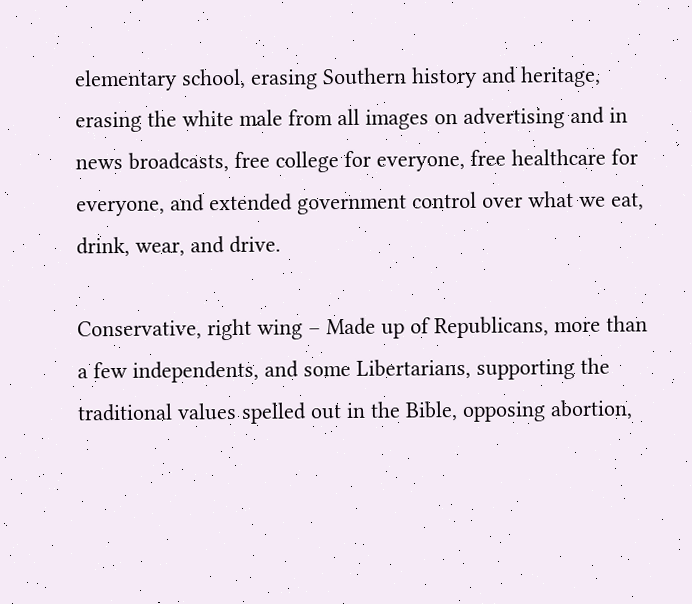elementary school, erasing Southern history and heritage, erasing the white male from all images on advertising and in news broadcasts, free college for everyone, free healthcare for everyone, and extended government control over what we eat, drink, wear, and drive.

Conservative, right wing – Made up of Republicans, more than a few independents, and some Libertarians, supporting the traditional values spelled out in the Bible, opposing abortion,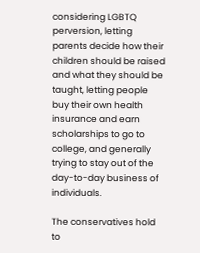considering LGBTQ perversion, letting parents decide how their children should be raised and what they should be taught, letting people buy their own health insurance and earn scholarships to go to college, and generally trying to stay out of the day-to-day business of individuals.

The conservatives hold to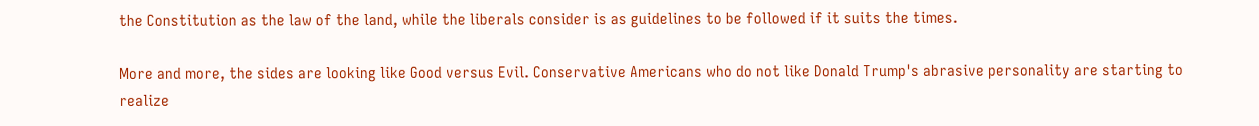the Constitution as the law of the land, while the liberals consider is as guidelines to be followed if it suits the times.

More and more, the sides are looking like Good versus Evil. Conservative Americans who do not like Donald Trump's abrasive personality are starting to realize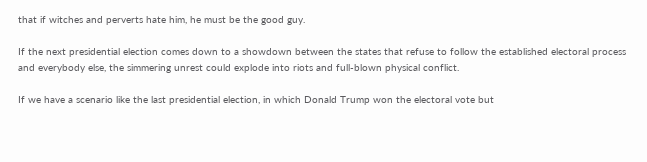that if witches and perverts hate him, he must be the good guy.

If the next presidential election comes down to a showdown between the states that refuse to follow the established electoral process and everybody else, the simmering unrest could explode into riots and full-blown physical conflict.

If we have a scenario like the last presidential election, in which Donald Trump won the electoral vote but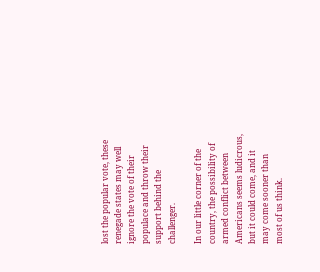lost the popular vote, these renegade states may well ignore the vote of their populace and throw their support behind the challenger.

In our little corner of the country, the possibility of armed conflict between Americans seems ludicrous, but it could come, and it may come sooner than most of us think.